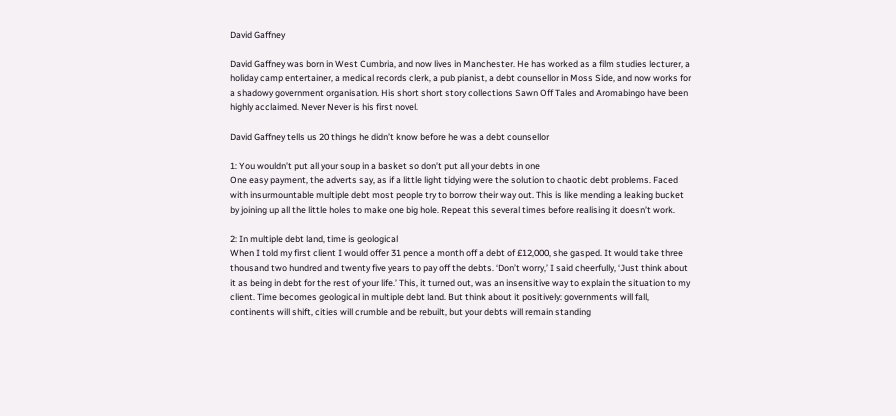David Gaffney

David Gaffney was born in West Cumbria, and now lives in Manchester. He has worked as a film studies lecturer, a holiday camp entertainer, a medical records clerk, a pub pianist, a debt counsellor in Moss Side, and now works for a shadowy government organisation. His short short story collections Sawn Off Tales and Aromabingo have been highly acclaimed. Never Never is his first novel.

David Gaffney tells us 20 things he didn’t know before he was a debt counsellor

1: You wouldn’t put all your soup in a basket so don’t put all your debts in one
One easy payment, the adverts say, as if a little light tidying were the solution to chaotic debt problems. Faced with insurmountable multiple debt most people try to borrow their way out. This is like mending a leaking bucket by joining up all the little holes to make one big hole. Repeat this several times before realising it doesn’t work.

2: In multiple debt land, time is geological
When I told my first client I would offer 31 pence a month off a debt of £12,000, she gasped. It would take three thousand two hundred and twenty five years to pay off the debts. ‘Don’t worry,’ I said cheerfully, ‘Just think about it as being in debt for the rest of your life.’ This, it turned out, was an insensitive way to explain the situation to my client. Time becomes geological in multiple debt land. But think about it positively: governments will fall, continents will shift, cities will crumble and be rebuilt, but your debts will remain standing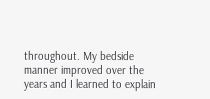throughout. My bedside manner improved over the years and I learned to explain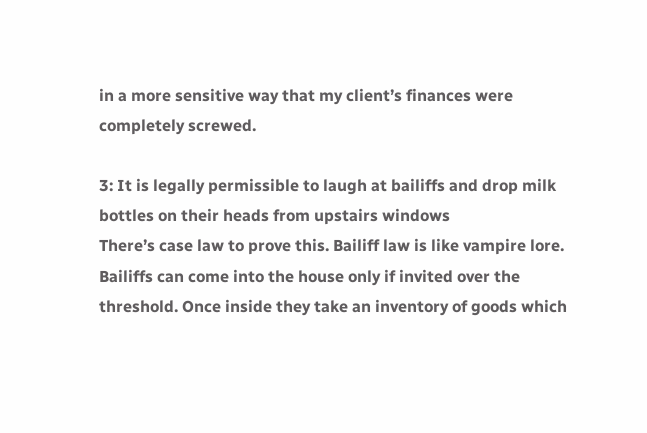in a more sensitive way that my client’s finances were completely screwed.

3: It is legally permissible to laugh at bailiffs and drop milk bottles on their heads from upstairs windows
There’s case law to prove this. Bailiff law is like vampire lore. Bailiffs can come into the house only if invited over the threshold. Once inside they take an inventory of goods which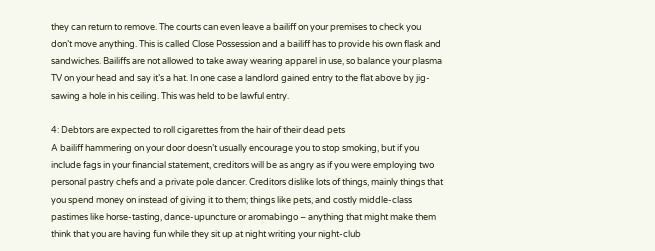they can return to remove. The courts can even leave a bailiff on your premises to check you don’t move anything. This is called Close Possession and a bailiff has to provide his own flask and sandwiches. Bailiffs are not allowed to take away wearing apparel in use, so balance your plasma TV on your head and say it’s a hat. In one case a landlord gained entry to the flat above by jig-sawing a hole in his ceiling. This was held to be lawful entry.

4: Debtors are expected to roll cigarettes from the hair of their dead pets
A bailiff hammering on your door doesn’t usually encourage you to stop smoking, but if you include fags in your financial statement, creditors will be as angry as if you were employing two personal pastry chefs and a private pole dancer. Creditors dislike lots of things, mainly things that you spend money on instead of giving it to them; things like pets, and costly middle-class pastimes like horse-tasting, dance-upuncture or aromabingo – anything that might make them think that you are having fun while they sit up at night writing your night-club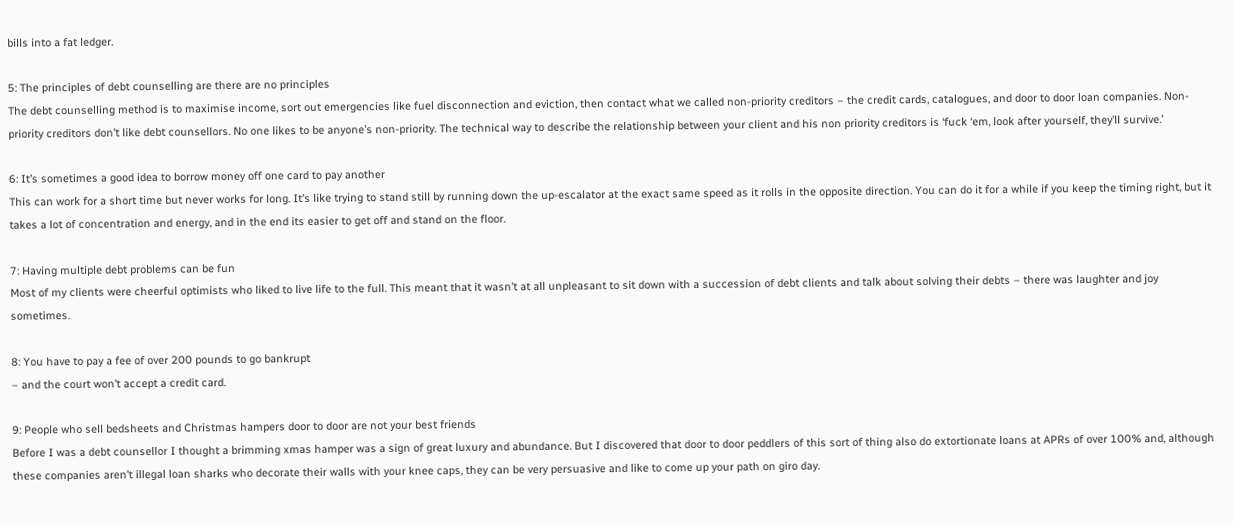bills into a fat ledger.

5: The principles of debt counselling are there are no principles
The debt counselling method is to maximise income, sort out emergencies like fuel disconnection and eviction, then contact what we called non-priority creditors – the credit cards, catalogues, and door to door loan companies. Non-priority creditors don’t like debt counsellors. No one likes to be anyone’s non-priority. The technical way to describe the relationship between your client and his non priority creditors is ‘fuck ‘em, look after yourself, they’ll survive.’

6: It’s sometimes a good idea to borrow money off one card to pay another
This can work for a short time but never works for long. It’s like trying to stand still by running down the up-escalator at the exact same speed as it rolls in the opposite direction. You can do it for a while if you keep the timing right, but it takes a lot of concentration and energy, and in the end its easier to get off and stand on the floor.

7: Having multiple debt problems can be fun
Most of my clients were cheerful optimists who liked to live life to the full. This meant that it wasn’t at all unpleasant to sit down with a succession of debt clients and talk about solving their debts – there was laughter and joy sometimes.

8: You have to pay a fee of over 200 pounds to go bankrupt
– and the court won’t accept a credit card.

9: People who sell bedsheets and Christmas hampers door to door are not your best friends
Before I was a debt counsellor I thought a brimming xmas hamper was a sign of great luxury and abundance. But I discovered that door to door peddlers of this sort of thing also do extortionate loans at APRs of over 100% and, although these companies aren’t illegal loan sharks who decorate their walls with your knee caps, they can be very persuasive and like to come up your path on giro day.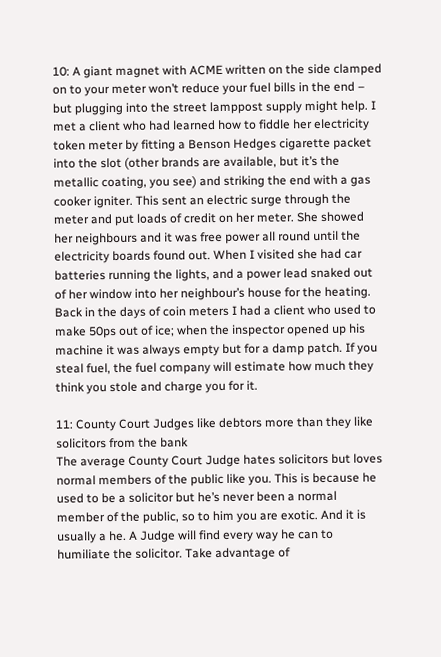10: A giant magnet with ACME written on the side clamped on to your meter won’t reduce your fuel bills in the end – but plugging into the street lamppost supply might help. I met a client who had learned how to fiddle her electricity token meter by fitting a Benson Hedges cigarette packet into the slot (other brands are available, but it’s the metallic coating, you see) and striking the end with a gas cooker igniter. This sent an electric surge through the meter and put loads of credit on her meter. She showed her neighbours and it was free power all round until the electricity boards found out. When I visited she had car batteries running the lights, and a power lead snaked out of her window into her neighbour’s house for the heating. Back in the days of coin meters I had a client who used to make 50ps out of ice; when the inspector opened up his machine it was always empty but for a damp patch. If you steal fuel, the fuel company will estimate how much they think you stole and charge you for it.

11: County Court Judges like debtors more than they like solicitors from the bank
The average County Court Judge hates solicitors but loves normal members of the public like you. This is because he used to be a solicitor but he’s never been a normal member of the public, so to him you are exotic. And it is usually a he. A Judge will find every way he can to humiliate the solicitor. Take advantage of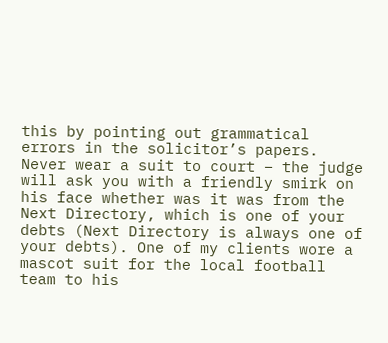this by pointing out grammatical errors in the solicitor’s papers. Never wear a suit to court – the judge will ask you with a friendly smirk on his face whether was it was from the Next Directory, which is one of your debts (Next Directory is always one of your debts). One of my clients wore a mascot suit for the local football team to his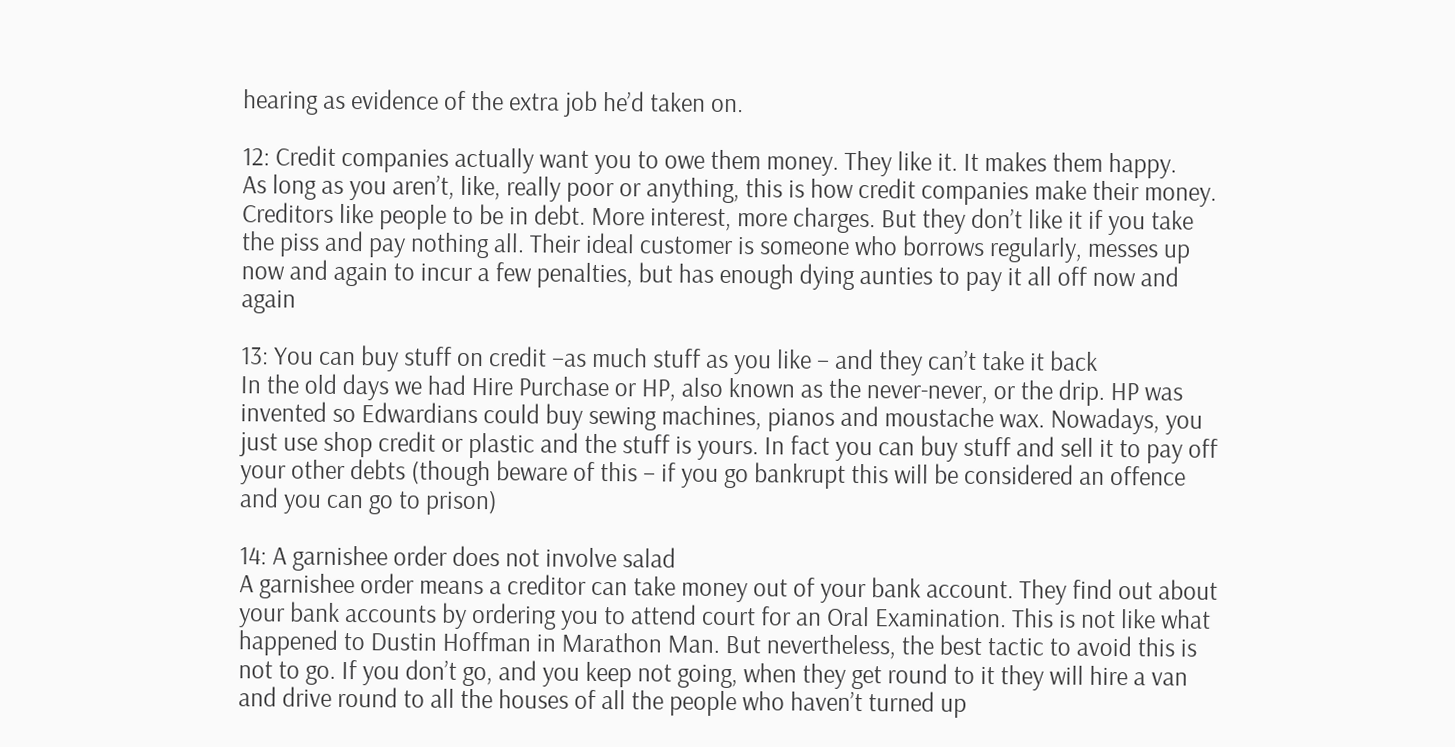hearing as evidence of the extra job he’d taken on.

12: Credit companies actually want you to owe them money. They like it. It makes them happy.
As long as you aren’t, like, really poor or anything, this is how credit companies make their money. Creditors like people to be in debt. More interest, more charges. But they don’t like it if you take the piss and pay nothing all. Their ideal customer is someone who borrows regularly, messes up now and again to incur a few penalties, but has enough dying aunties to pay it all off now and again

13: You can buy stuff on credit –as much stuff as you like – and they can’t take it back
In the old days we had Hire Purchase or HP, also known as the never-never, or the drip. HP was invented so Edwardians could buy sewing machines, pianos and moustache wax. Nowadays, you just use shop credit or plastic and the stuff is yours. In fact you can buy stuff and sell it to pay off your other debts (though beware of this – if you go bankrupt this will be considered an offence and you can go to prison)

14: A garnishee order does not involve salad
A garnishee order means a creditor can take money out of your bank account. They find out about your bank accounts by ordering you to attend court for an Oral Examination. This is not like what happened to Dustin Hoffman in Marathon Man. But nevertheless, the best tactic to avoid this is not to go. If you don’t go, and you keep not going, when they get round to it they will hire a van and drive round to all the houses of all the people who haven’t turned up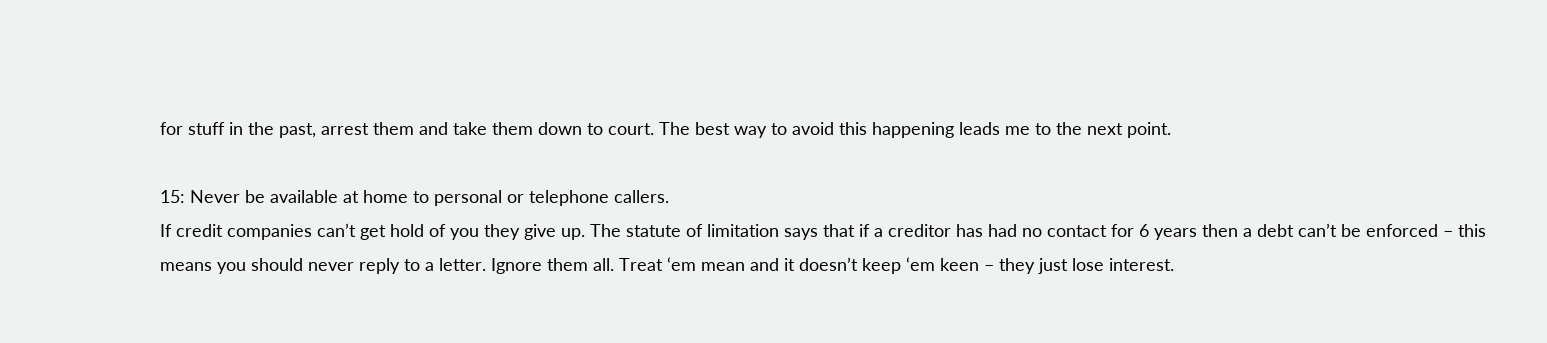for stuff in the past, arrest them and take them down to court. The best way to avoid this happening leads me to the next point.

15: Never be available at home to personal or telephone callers.
If credit companies can’t get hold of you they give up. The statute of limitation says that if a creditor has had no contact for 6 years then a debt can’t be enforced – this means you should never reply to a letter. Ignore them all. Treat ‘em mean and it doesn’t keep ‘em keen – they just lose interest.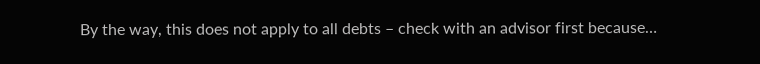By the way, this does not apply to all debts – check with an advisor first because…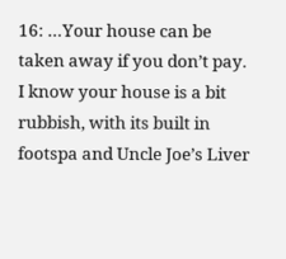16: …Your house can be taken away if you don’t pay.
I know your house is a bit rubbish, with its built in footspa and Uncle Joe’s Liver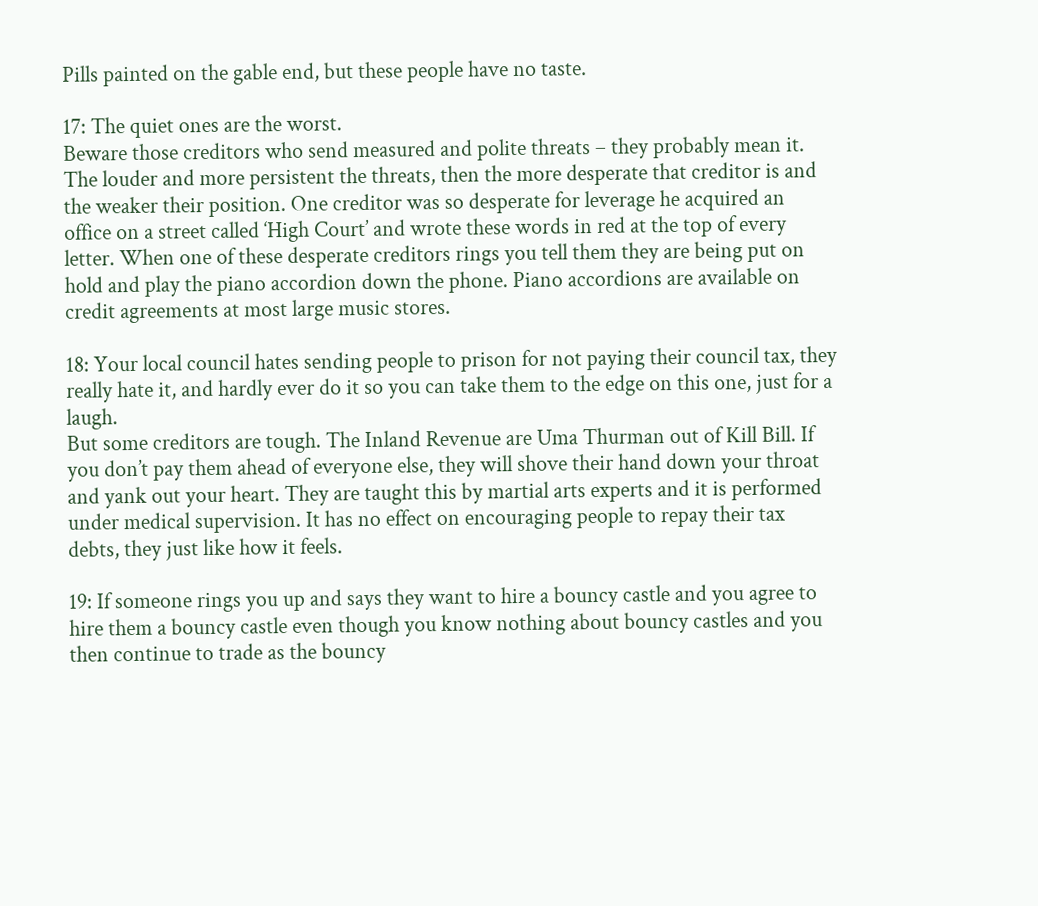Pills painted on the gable end, but these people have no taste.

17: The quiet ones are the worst.
Beware those creditors who send measured and polite threats – they probably mean it. The louder and more persistent the threats, then the more desperate that creditor is and the weaker their position. One creditor was so desperate for leverage he acquired an office on a street called ‘High Court’ and wrote these words in red at the top of every letter. When one of these desperate creditors rings you tell them they are being put on hold and play the piano accordion down the phone. Piano accordions are available on credit agreements at most large music stores.

18: Your local council hates sending people to prison for not paying their council tax, they really hate it, and hardly ever do it so you can take them to the edge on this one, just for a laugh.
But some creditors are tough. The Inland Revenue are Uma Thurman out of Kill Bill. If you don’t pay them ahead of everyone else, they will shove their hand down your throat and yank out your heart. They are taught this by martial arts experts and it is performed under medical supervision. It has no effect on encouraging people to repay their tax debts, they just like how it feels.

19: If someone rings you up and says they want to hire a bouncy castle and you agree to hire them a bouncy castle even though you know nothing about bouncy castles and you then continue to trade as the bouncy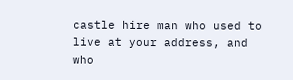castle hire man who used to live at your address, and who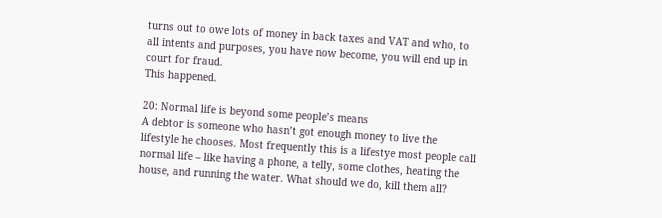turns out to owe lots of money in back taxes and VAT and who, to all intents and purposes, you have now become, you will end up in court for fraud.
This happened.

20: Normal life is beyond some people’s means
A debtor is someone who hasn’t got enough money to live the lifestyle he chooses. Most frequently this is a lifestye most people call normal life – like having a phone, a telly, some clothes, heating the house, and running the water. What should we do, kill them all?